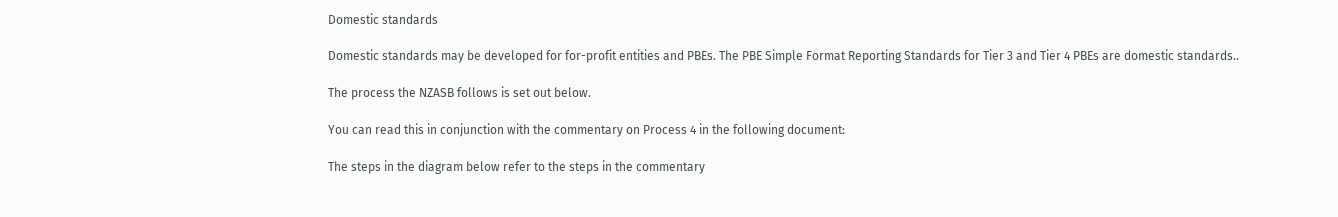Domestic standards

Domestic standards may be developed for for-profit entities and PBEs. The PBE Simple Format Reporting Standards for Tier 3 and Tier 4 PBEs are domestic standards..

The process the NZASB follows is set out below.

You can read this in conjunction with the commentary on Process 4 in the following document:

The steps in the diagram below refer to the steps in the commentary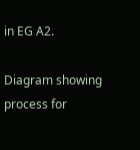in EG A2.

Diagram showing process for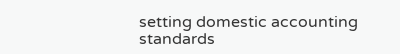setting domestic accounting standards